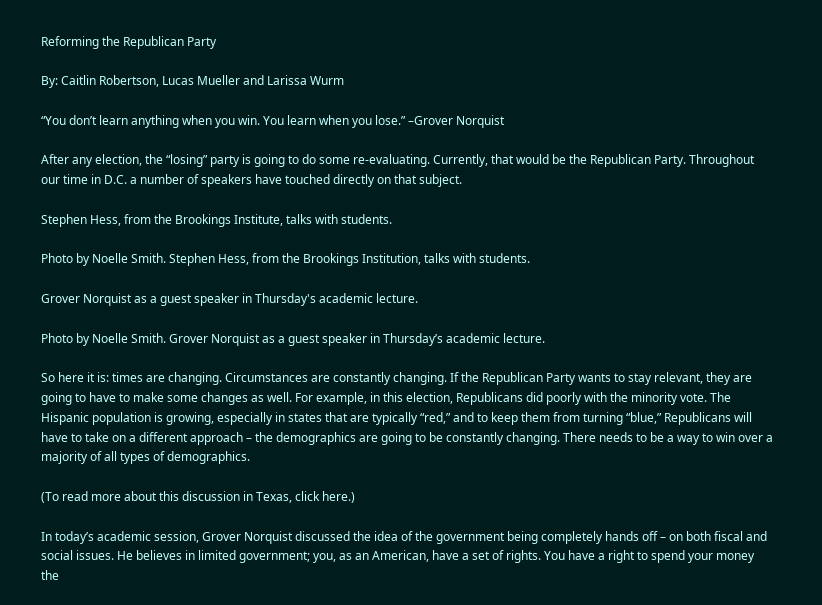Reforming the Republican Party

By: Caitlin Robertson, Lucas Mueller and Larissa Wurm

“You don’t learn anything when you win. You learn when you lose.” –Grover Norquist

After any election, the “losing” party is going to do some re-evaluating. Currently, that would be the Republican Party. Throughout our time in D.C. a number of speakers have touched directly on that subject.

Stephen Hess, from the Brookings Institute, talks with students.

Photo by Noelle Smith. Stephen Hess, from the Brookings Institution, talks with students.

Grover Norquist as a guest speaker in Thursday's academic lecture.

Photo by Noelle Smith. Grover Norquist as a guest speaker in Thursday’s academic lecture.

So here it is: times are changing. Circumstances are constantly changing. If the Republican Party wants to stay relevant, they are going to have to make some changes as well. For example, in this election, Republicans did poorly with the minority vote. The Hispanic population is growing, especially in states that are typically “red,” and to keep them from turning “blue,” Republicans will have to take on a different approach – the demographics are going to be constantly changing. There needs to be a way to win over a majority of all types of demographics.

(To read more about this discussion in Texas, click here.)

In today’s academic session, Grover Norquist discussed the idea of the government being completely hands off – on both fiscal and social issues. He believes in limited government; you, as an American, have a set of rights. You have a right to spend your money the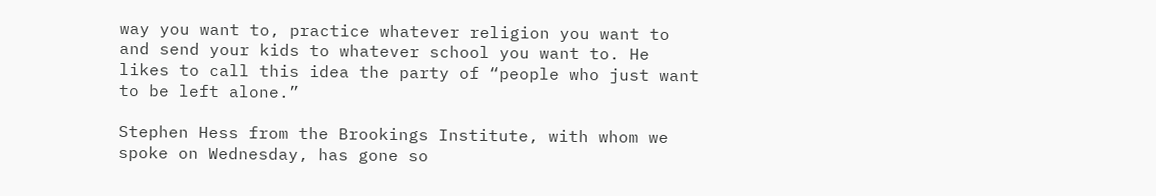way you want to, practice whatever religion you want to and send your kids to whatever school you want to. He likes to call this idea the party of “people who just want to be left alone.”

Stephen Hess from the Brookings Institute, with whom we spoke on Wednesday, has gone so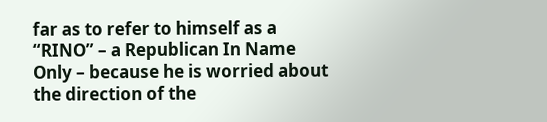far as to refer to himself as a “RINO” – a Republican In Name Only – because he is worried about the direction of the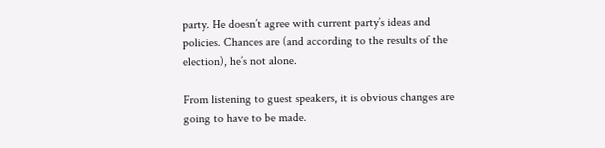party. He doesn’t agree with current party’s ideas and policies. Chances are (and according to the results of the election), he’s not alone.

From listening to guest speakers, it is obvious changes are going to have to be made.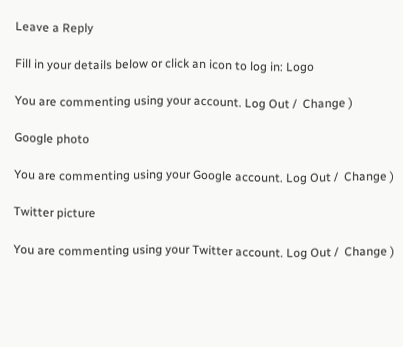Leave a Reply

Fill in your details below or click an icon to log in: Logo

You are commenting using your account. Log Out /  Change )

Google photo

You are commenting using your Google account. Log Out /  Change )

Twitter picture

You are commenting using your Twitter account. Log Out /  Change )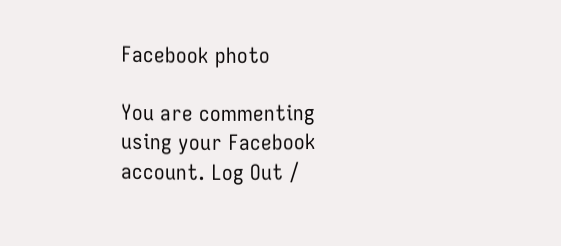Facebook photo

You are commenting using your Facebook account. Log Out /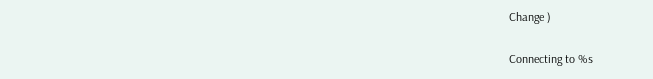Change )

Connecting to %s